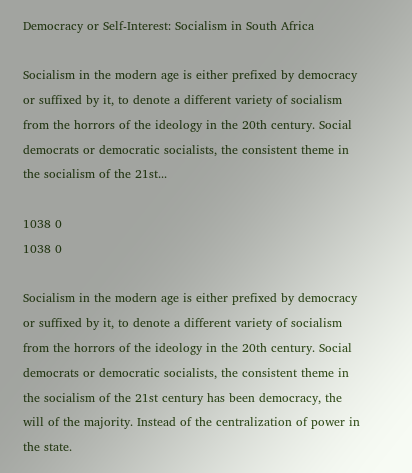Democracy or Self-Interest: Socialism in South Africa

Socialism in the modern age is either prefixed by democracy or suffixed by it, to denote a different variety of socialism from the horrors of the ideology in the 20th century. Social democrats or democratic socialists, the consistent theme in the socialism of the 21st...

1038 0
1038 0

Socialism in the modern age is either prefixed by democracy or suffixed by it, to denote a different variety of socialism from the horrors of the ideology in the 20th century. Social democrats or democratic socialists, the consistent theme in the socialism of the 21st century has been democracy, the will of the majority. Instead of the centralization of power in the state.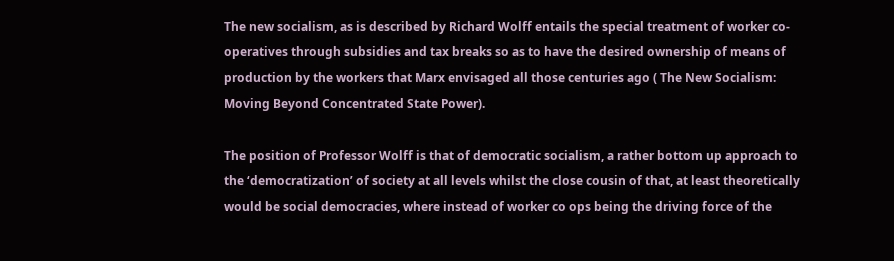The new socialism, as is described by Richard Wolff entails the special treatment of worker co-operatives through subsidies and tax breaks so as to have the desired ownership of means of production by the workers that Marx envisaged all those centuries ago ( The New Socialism: Moving Beyond Concentrated State Power).

The position of Professor Wolff is that of democratic socialism, a rather bottom up approach to the ‘democratization’ of society at all levels whilst the close cousin of that, at least theoretically would be social democracies, where instead of worker co ops being the driving force of the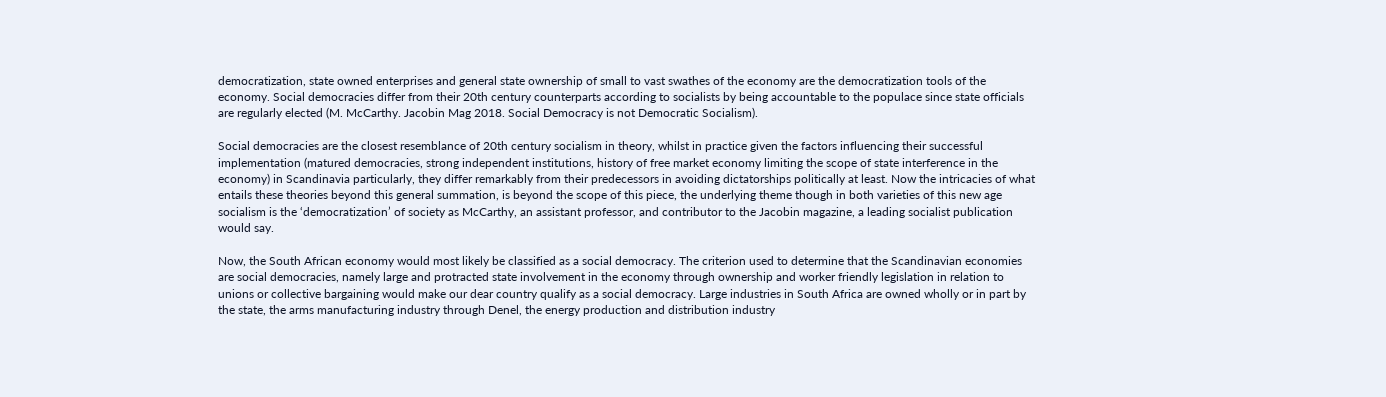democratization, state owned enterprises and general state ownership of small to vast swathes of the economy are the democratization tools of the economy. Social democracies differ from their 20th century counterparts according to socialists by being accountable to the populace since state officials are regularly elected (M. McCarthy. Jacobin Mag 2018. Social Democracy is not Democratic Socialism).

Social democracies are the closest resemblance of 20th century socialism in theory, whilst in practice given the factors influencing their successful implementation (matured democracies, strong independent institutions, history of free market economy limiting the scope of state interference in the economy) in Scandinavia particularly, they differ remarkably from their predecessors in avoiding dictatorships politically at least. Now the intricacies of what entails these theories beyond this general summation, is beyond the scope of this piece, the underlying theme though in both varieties of this new age socialism is the ‘democratization’ of society as McCarthy, an assistant professor, and contributor to the Jacobin magazine, a leading socialist publication would say.

Now, the South African economy would most likely be classified as a social democracy. The criterion used to determine that the Scandinavian economies are social democracies, namely large and protracted state involvement in the economy through ownership and worker friendly legislation in relation to unions or collective bargaining would make our dear country qualify as a social democracy. Large industries in South Africa are owned wholly or in part by the state, the arms manufacturing industry through Denel, the energy production and distribution industry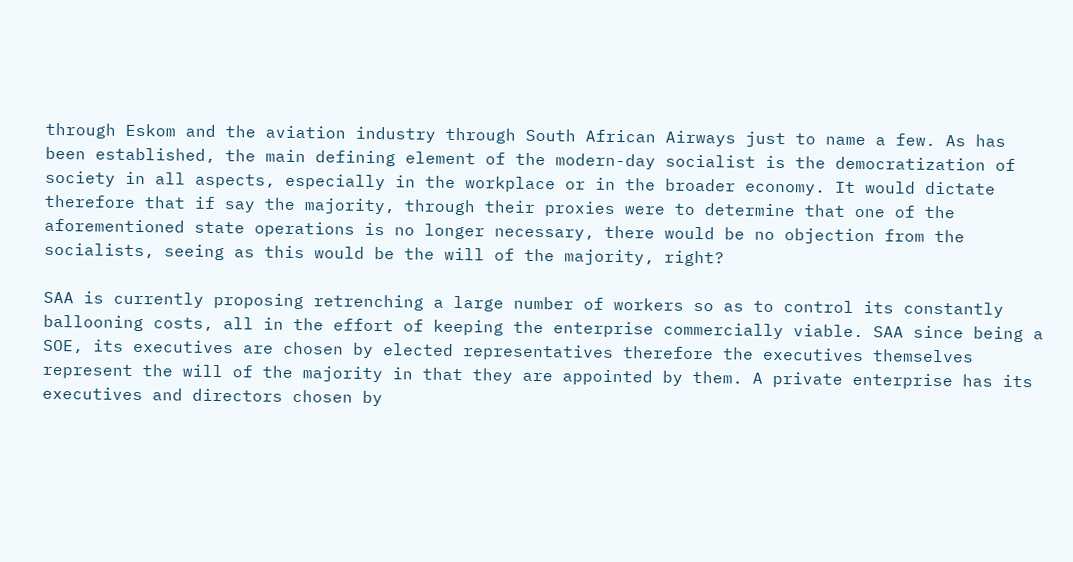through Eskom and the aviation industry through South African Airways just to name a few. As has been established, the main defining element of the modern-day socialist is the democratization of society in all aspects, especially in the workplace or in the broader economy. It would dictate therefore that if say the majority, through their proxies were to determine that one of the aforementioned state operations is no longer necessary, there would be no objection from the socialists, seeing as this would be the will of the majority, right?

SAA is currently proposing retrenching a large number of workers so as to control its constantly ballooning costs, all in the effort of keeping the enterprise commercially viable. SAA since being a SOE, its executives are chosen by elected representatives therefore the executives themselves represent the will of the majority in that they are appointed by them. A private enterprise has its executives and directors chosen by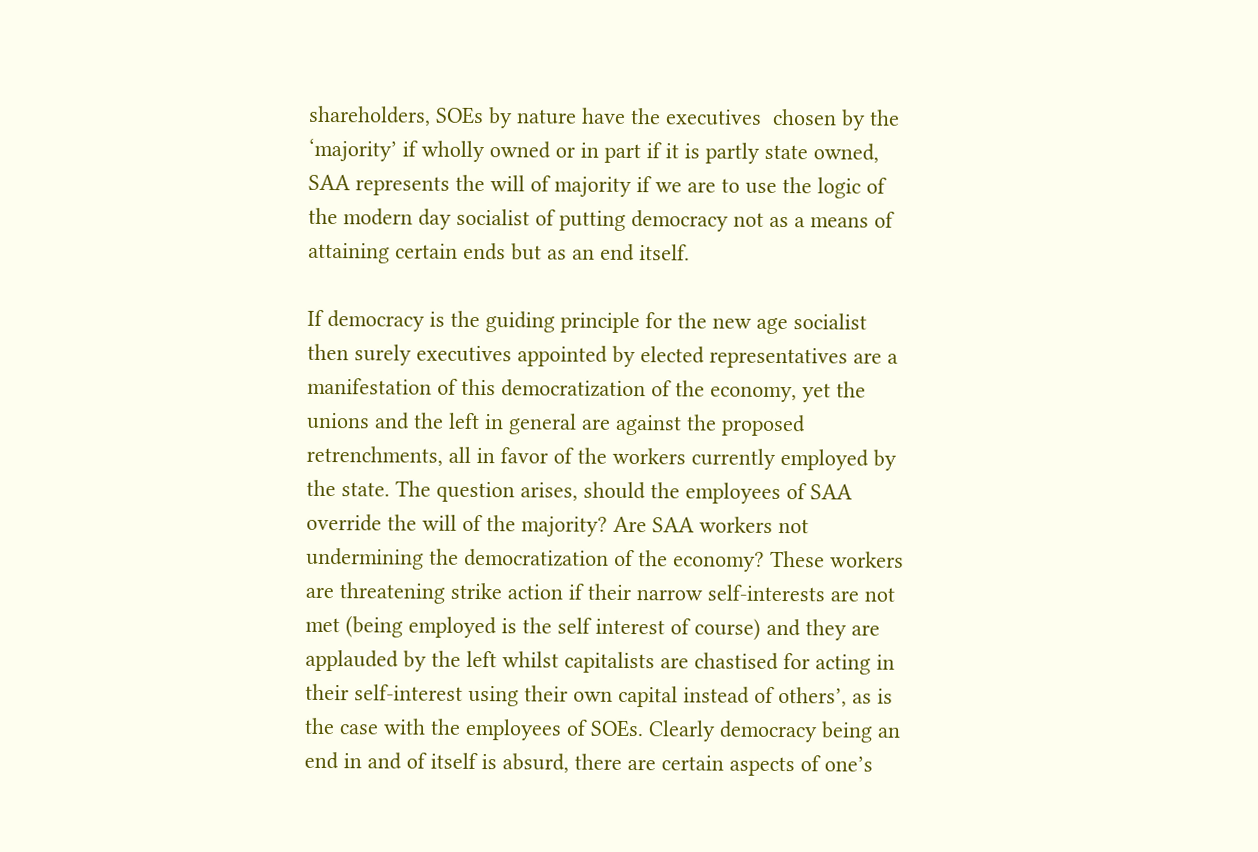shareholders, SOEs by nature have the executives  chosen by the ‘majority’ if wholly owned or in part if it is partly state owned, SAA represents the will of majority if we are to use the logic of the modern day socialist of putting democracy not as a means of attaining certain ends but as an end itself.

If democracy is the guiding principle for the new age socialist then surely executives appointed by elected representatives are a manifestation of this democratization of the economy, yet the unions and the left in general are against the proposed retrenchments, all in favor of the workers currently employed by the state. The question arises, should the employees of SAA override the will of the majority? Are SAA workers not undermining the democratization of the economy? These workers are threatening strike action if their narrow self-interests are not met (being employed is the self interest of course) and they are applauded by the left whilst capitalists are chastised for acting in their self-interest using their own capital instead of others’, as is the case with the employees of SOEs. Clearly democracy being an end in and of itself is absurd, there are certain aspects of one’s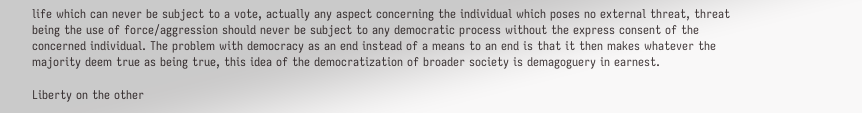life which can never be subject to a vote, actually any aspect concerning the individual which poses no external threat, threat being the use of force/aggression should never be subject to any democratic process without the express consent of the concerned individual. The problem with democracy as an end instead of a means to an end is that it then makes whatever the majority deem true as being true, this idea of the democratization of broader society is demagoguery in earnest.

Liberty on the other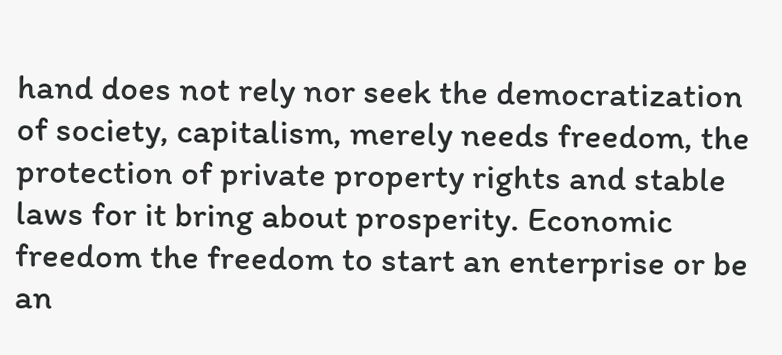hand does not rely nor seek the democratization of society, capitalism, merely needs freedom, the protection of private property rights and stable laws for it bring about prosperity. Economic freedom the freedom to start an enterprise or be an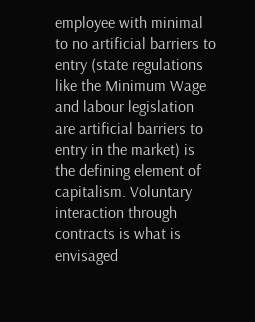employee with minimal to no artificial barriers to entry (state regulations like the Minimum Wage and labour legislation are artificial barriers to entry in the market) is the defining element of capitalism. Voluntary interaction through contracts is what is envisaged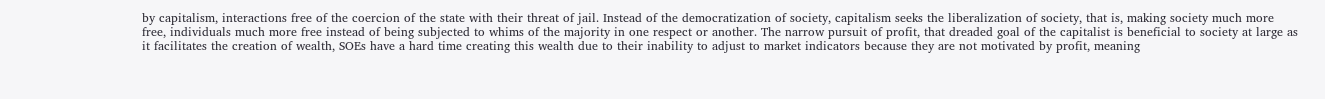by capitalism, interactions free of the coercion of the state with their threat of jail. Instead of the democratization of society, capitalism seeks the liberalization of society, that is, making society much more free, individuals much more free instead of being subjected to whims of the majority in one respect or another. The narrow pursuit of profit, that dreaded goal of the capitalist is beneficial to society at large as it facilitates the creation of wealth, SOEs have a hard time creating this wealth due to their inability to adjust to market indicators because they are not motivated by profit, meaning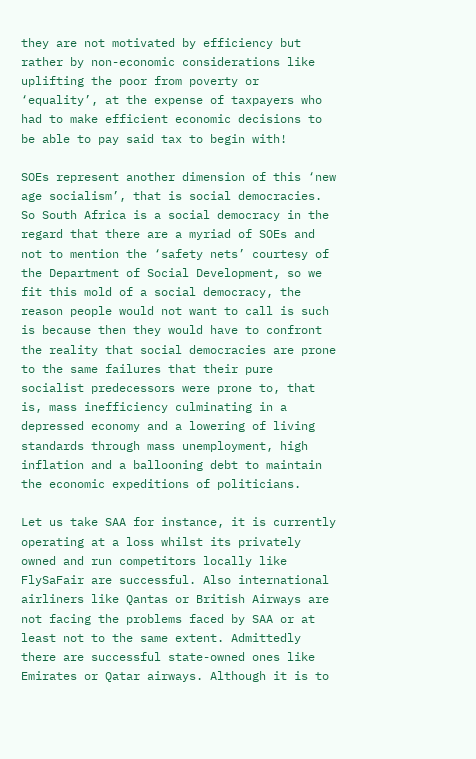they are not motivated by efficiency but rather by non-economic considerations like uplifting the poor from poverty or ‘equality’, at the expense of taxpayers who had to make efficient economic decisions to be able to pay said tax to begin with!

SOEs represent another dimension of this ‘new age socialism’, that is social democracies. So South Africa is a social democracy in the regard that there are a myriad of SOEs and not to mention the ‘safety nets’ courtesy of the Department of Social Development, so we fit this mold of a social democracy, the reason people would not want to call is such is because then they would have to confront the reality that social democracies are prone to the same failures that their pure socialist predecessors were prone to, that is, mass inefficiency culminating in a depressed economy and a lowering of living standards through mass unemployment, high inflation and a ballooning debt to maintain the economic expeditions of politicians.

Let us take SAA for instance, it is currently operating at a loss whilst its privately owned and run competitors locally like FlySaFair are successful. Also international airliners like Qantas or British Airways are not facing the problems faced by SAA or at least not to the same extent. Admittedly there are successful state-owned ones like Emirates or Qatar airways. Although it is to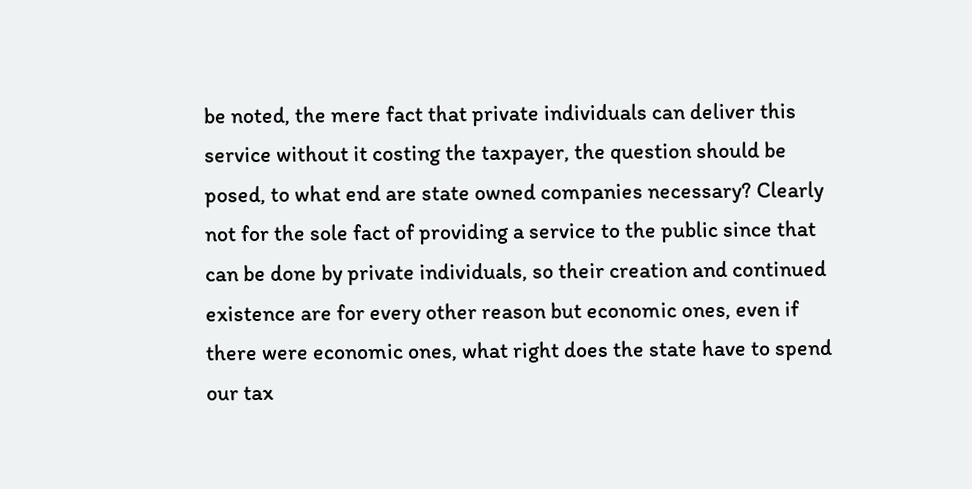be noted, the mere fact that private individuals can deliver this service without it costing the taxpayer, the question should be posed, to what end are state owned companies necessary? Clearly not for the sole fact of providing a service to the public since that can be done by private individuals, so their creation and continued existence are for every other reason but economic ones, even if there were economic ones, what right does the state have to spend our tax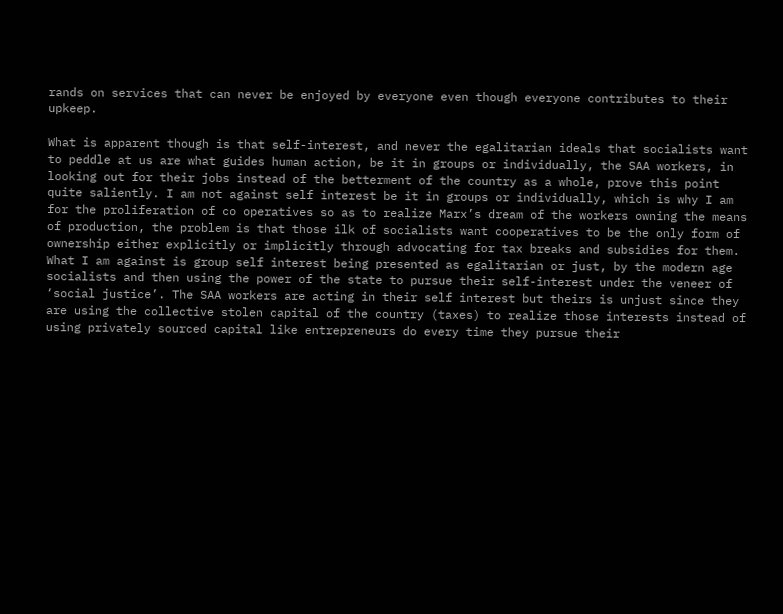rands on services that can never be enjoyed by everyone even though everyone contributes to their upkeep.

What is apparent though is that self-interest, and never the egalitarian ideals that socialists want to peddle at us are what guides human action, be it in groups or individually, the SAA workers, in looking out for their jobs instead of the betterment of the country as a whole, prove this point quite saliently. I am not against self interest be it in groups or individually, which is why I am for the proliferation of co operatives so as to realize Marx’s dream of the workers owning the means of production, the problem is that those ilk of socialists want cooperatives to be the only form of ownership either explicitly or implicitly through advocating for tax breaks and subsidies for them. What I am against is group self interest being presented as egalitarian or just, by the modern age socialists and then using the power of the state to pursue their self-interest under the veneer of ‘social justice’. The SAA workers are acting in their self interest but theirs is unjust since they are using the collective stolen capital of the country (taxes) to realize those interests instead of using privately sourced capital like entrepreneurs do every time they pursue their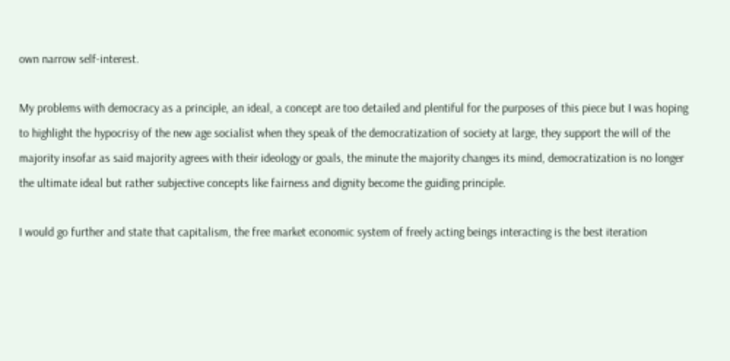own narrow self-interest.

My problems with democracy as a principle, an ideal, a concept are too detailed and plentiful for the purposes of this piece but I was hoping to highlight the hypocrisy of the new age socialist when they speak of the democratization of society at large, they support the will of the majority insofar as said majority agrees with their ideology or goals, the minute the majority changes its mind, democratization is no longer the ultimate ideal but rather subjective concepts like fairness and dignity become the guiding principle.

I would go further and state that capitalism, the free market economic system of freely acting beings interacting is the best iteration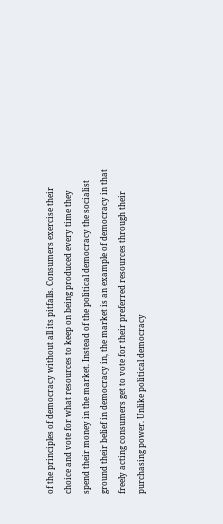of the principles of democracy without all its pitfalls. Consumers exercise their choice and vote for what resources to keep on being produced every time they spend their money in the market. Instead of the political democracy the socialist ground their belief in democracy in, the market is an example of democracy in that freely acting consumers get to vote for their preferred resources through their purchasing power. Unlike political democracy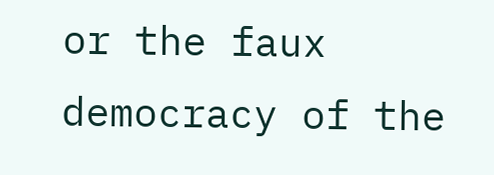or the faux democracy of the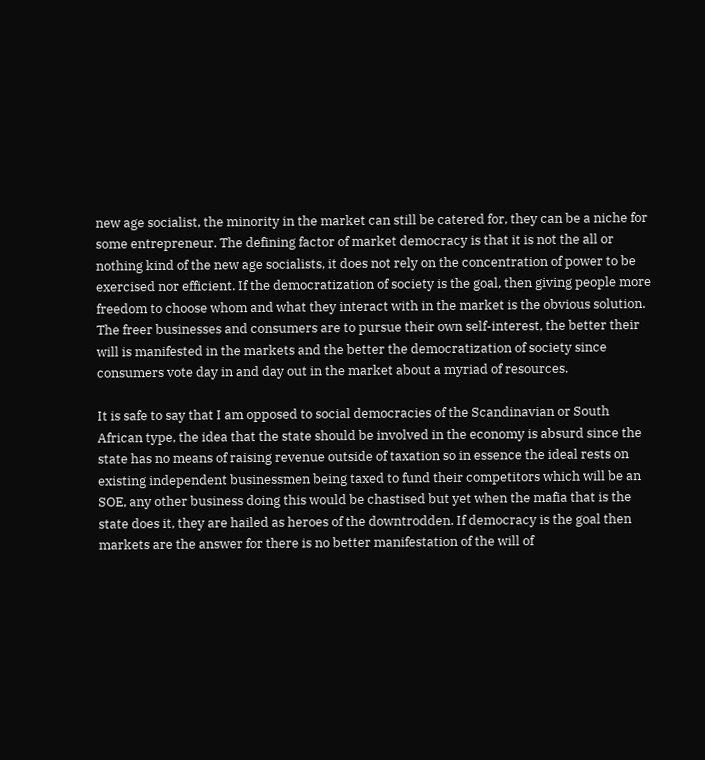new age socialist, the minority in the market can still be catered for, they can be a niche for some entrepreneur. The defining factor of market democracy is that it is not the all or nothing kind of the new age socialists, it does not rely on the concentration of power to be exercised nor efficient. If the democratization of society is the goal, then giving people more freedom to choose whom and what they interact with in the market is the obvious solution. The freer businesses and consumers are to pursue their own self-interest, the better their will is manifested in the markets and the better the democratization of society since consumers vote day in and day out in the market about a myriad of resources.

It is safe to say that I am opposed to social democracies of the Scandinavian or South African type, the idea that the state should be involved in the economy is absurd since the state has no means of raising revenue outside of taxation so in essence the ideal rests on existing independent businessmen being taxed to fund their competitors which will be an SOE, any other business doing this would be chastised but yet when the mafia that is the state does it, they are hailed as heroes of the downtrodden. If democracy is the goal then markets are the answer for there is no better manifestation of the will of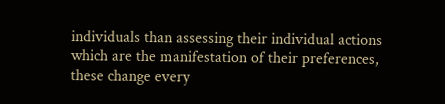individuals than assessing their individual actions which are the manifestation of their preferences, these change every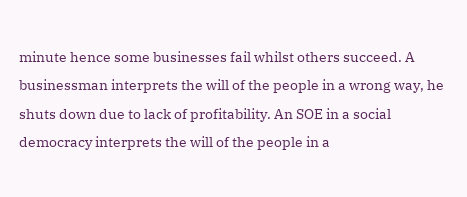minute hence some businesses fail whilst others succeed. A businessman interprets the will of the people in a wrong way, he shuts down due to lack of profitability. An SOE in a social democracy interprets the will of the people in a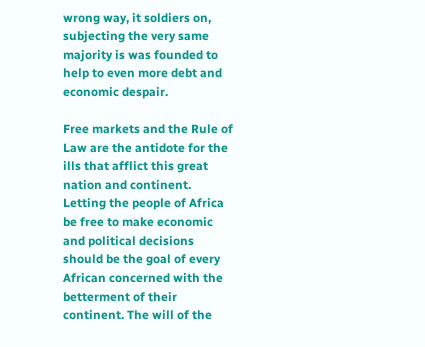wrong way, it soldiers on, subjecting the very same majority is was founded to help to even more debt and economic despair.

Free markets and the Rule of Law are the antidote for the ills that afflict this great nation and continent. Letting the people of Africa be free to make economic and political decisions should be the goal of every African concerned with the betterment of their continent. The will of the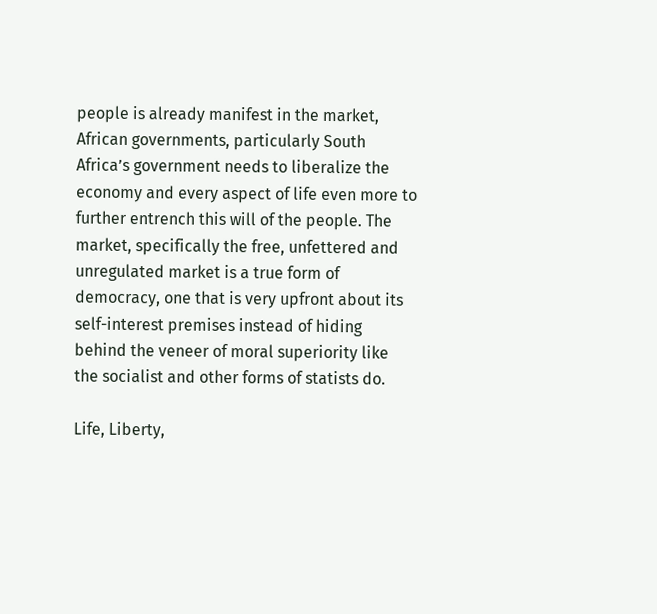people is already manifest in the market, African governments, particularly South Africa’s government needs to liberalize the economy and every aspect of life even more to further entrench this will of the people. The market, specifically the free, unfettered and unregulated market is a true form of democracy, one that is very upfront about its self-interest premises instead of hiding behind the veneer of moral superiority like the socialist and other forms of statists do.

Life, Liberty,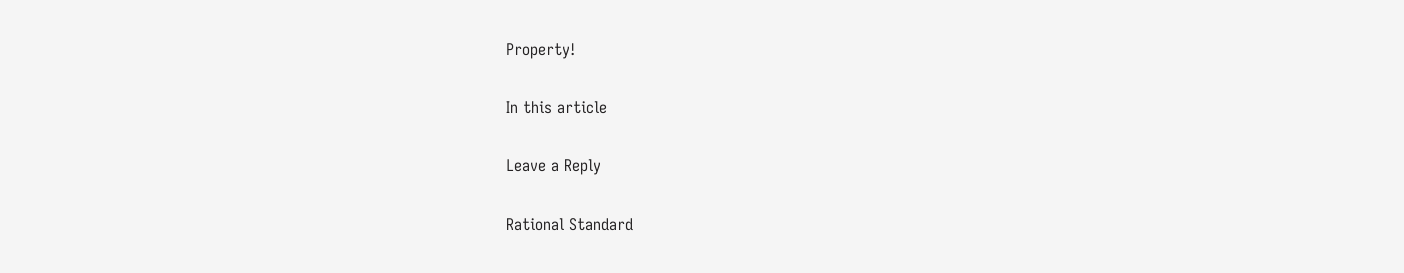Property!

In this article

Leave a Reply

Rational Standard